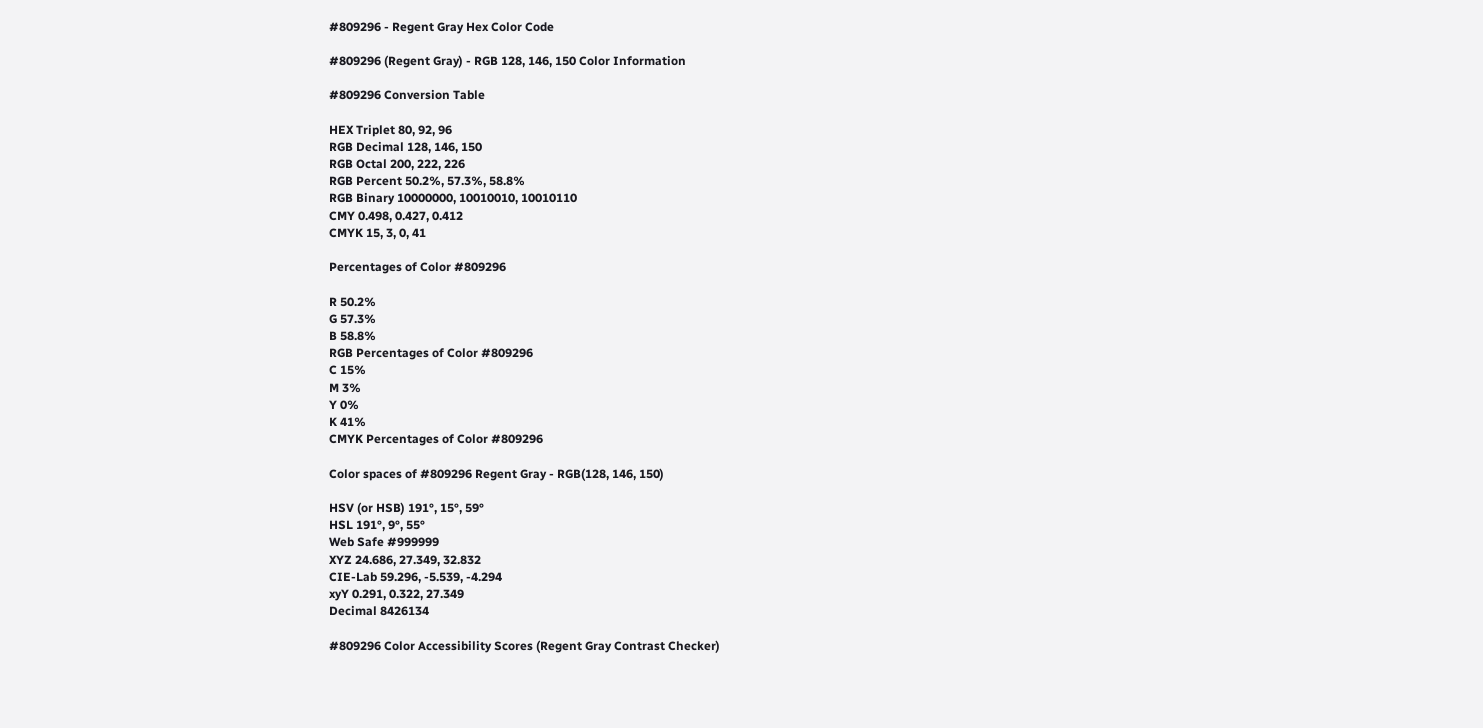#809296 - Regent Gray Hex Color Code

#809296 (Regent Gray) - RGB 128, 146, 150 Color Information

#809296 Conversion Table

HEX Triplet 80, 92, 96
RGB Decimal 128, 146, 150
RGB Octal 200, 222, 226
RGB Percent 50.2%, 57.3%, 58.8%
RGB Binary 10000000, 10010010, 10010110
CMY 0.498, 0.427, 0.412
CMYK 15, 3, 0, 41

Percentages of Color #809296

R 50.2%
G 57.3%
B 58.8%
RGB Percentages of Color #809296
C 15%
M 3%
Y 0%
K 41%
CMYK Percentages of Color #809296

Color spaces of #809296 Regent Gray - RGB(128, 146, 150)

HSV (or HSB) 191°, 15°, 59°
HSL 191°, 9°, 55°
Web Safe #999999
XYZ 24.686, 27.349, 32.832
CIE-Lab 59.296, -5.539, -4.294
xyY 0.291, 0.322, 27.349
Decimal 8426134

#809296 Color Accessibility Scores (Regent Gray Contrast Checker)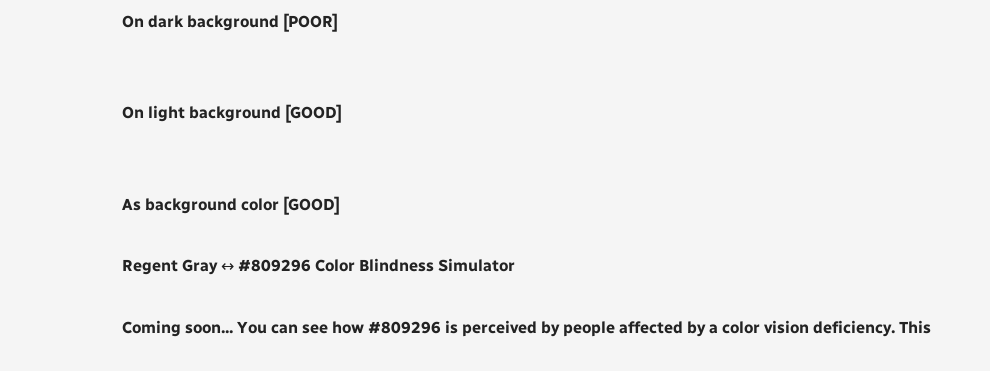On dark background [POOR]


On light background [GOOD]


As background color [GOOD]

Regent Gray ↔ #809296 Color Blindness Simulator

Coming soon... You can see how #809296 is perceived by people affected by a color vision deficiency. This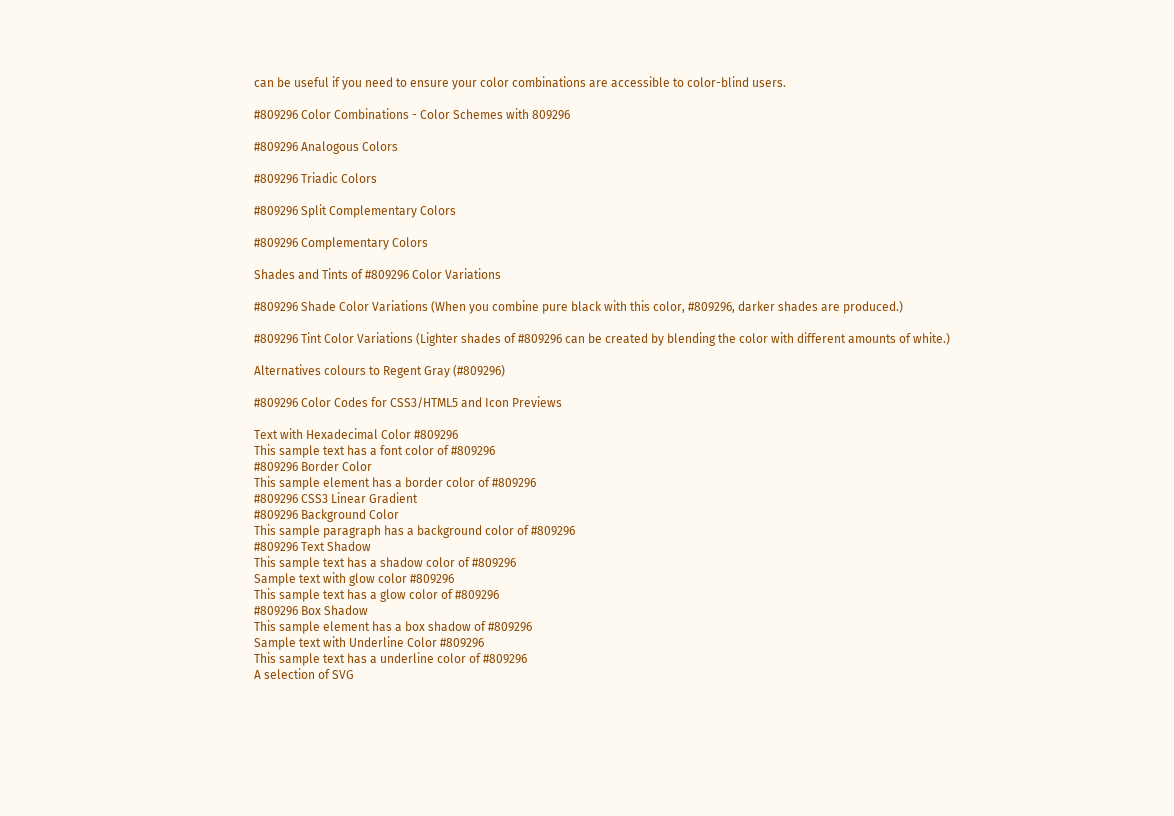can be useful if you need to ensure your color combinations are accessible to color-blind users.

#809296 Color Combinations - Color Schemes with 809296

#809296 Analogous Colors

#809296 Triadic Colors

#809296 Split Complementary Colors

#809296 Complementary Colors

Shades and Tints of #809296 Color Variations

#809296 Shade Color Variations (When you combine pure black with this color, #809296, darker shades are produced.)

#809296 Tint Color Variations (Lighter shades of #809296 can be created by blending the color with different amounts of white.)

Alternatives colours to Regent Gray (#809296)

#809296 Color Codes for CSS3/HTML5 and Icon Previews

Text with Hexadecimal Color #809296
This sample text has a font color of #809296
#809296 Border Color
This sample element has a border color of #809296
#809296 CSS3 Linear Gradient
#809296 Background Color
This sample paragraph has a background color of #809296
#809296 Text Shadow
This sample text has a shadow color of #809296
Sample text with glow color #809296
This sample text has a glow color of #809296
#809296 Box Shadow
This sample element has a box shadow of #809296
Sample text with Underline Color #809296
This sample text has a underline color of #809296
A selection of SVG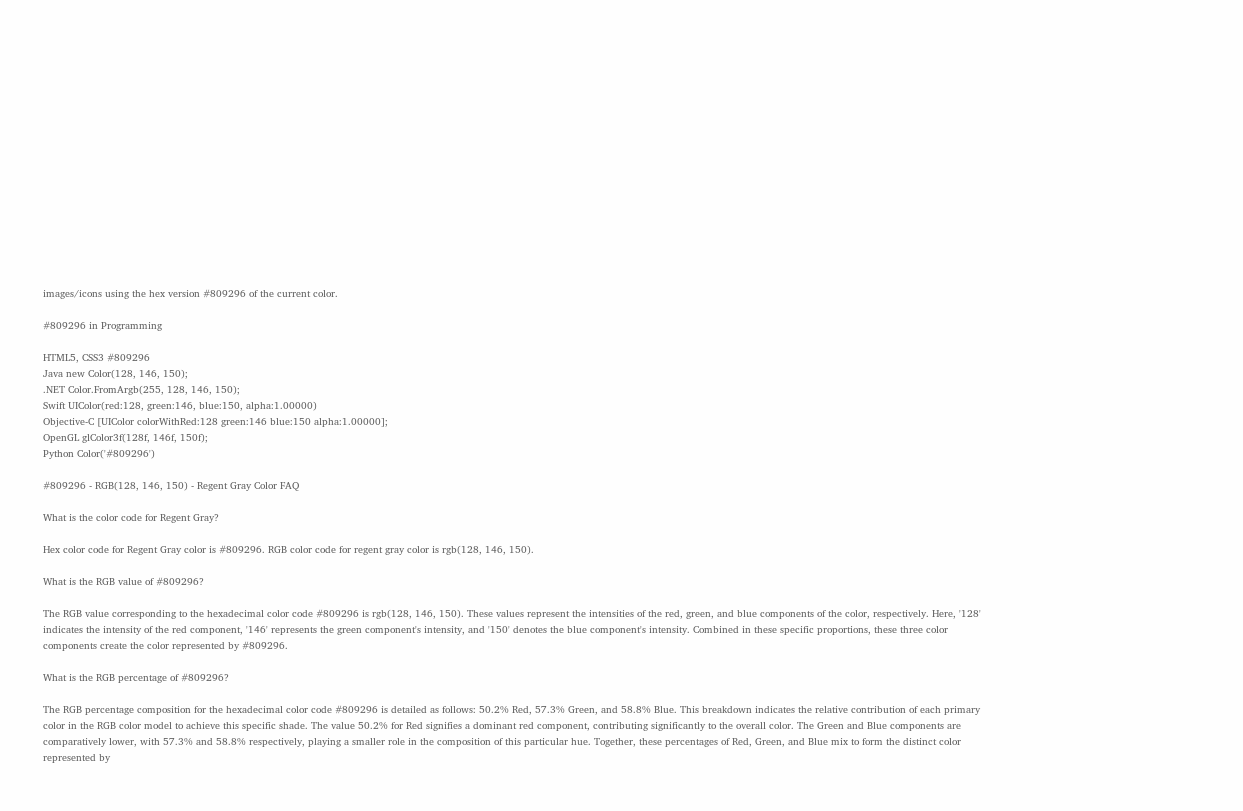images/icons using the hex version #809296 of the current color.

#809296 in Programming

HTML5, CSS3 #809296
Java new Color(128, 146, 150);
.NET Color.FromArgb(255, 128, 146, 150);
Swift UIColor(red:128, green:146, blue:150, alpha:1.00000)
Objective-C [UIColor colorWithRed:128 green:146 blue:150 alpha:1.00000];
OpenGL glColor3f(128f, 146f, 150f);
Python Color('#809296')

#809296 - RGB(128, 146, 150) - Regent Gray Color FAQ

What is the color code for Regent Gray?

Hex color code for Regent Gray color is #809296. RGB color code for regent gray color is rgb(128, 146, 150).

What is the RGB value of #809296?

The RGB value corresponding to the hexadecimal color code #809296 is rgb(128, 146, 150). These values represent the intensities of the red, green, and blue components of the color, respectively. Here, '128' indicates the intensity of the red component, '146' represents the green component's intensity, and '150' denotes the blue component's intensity. Combined in these specific proportions, these three color components create the color represented by #809296.

What is the RGB percentage of #809296?

The RGB percentage composition for the hexadecimal color code #809296 is detailed as follows: 50.2% Red, 57.3% Green, and 58.8% Blue. This breakdown indicates the relative contribution of each primary color in the RGB color model to achieve this specific shade. The value 50.2% for Red signifies a dominant red component, contributing significantly to the overall color. The Green and Blue components are comparatively lower, with 57.3% and 58.8% respectively, playing a smaller role in the composition of this particular hue. Together, these percentages of Red, Green, and Blue mix to form the distinct color represented by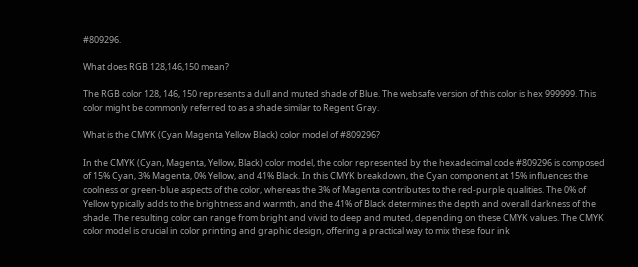#809296.

What does RGB 128,146,150 mean?

The RGB color 128, 146, 150 represents a dull and muted shade of Blue. The websafe version of this color is hex 999999. This color might be commonly referred to as a shade similar to Regent Gray.

What is the CMYK (Cyan Magenta Yellow Black) color model of #809296?

In the CMYK (Cyan, Magenta, Yellow, Black) color model, the color represented by the hexadecimal code #809296 is composed of 15% Cyan, 3% Magenta, 0% Yellow, and 41% Black. In this CMYK breakdown, the Cyan component at 15% influences the coolness or green-blue aspects of the color, whereas the 3% of Magenta contributes to the red-purple qualities. The 0% of Yellow typically adds to the brightness and warmth, and the 41% of Black determines the depth and overall darkness of the shade. The resulting color can range from bright and vivid to deep and muted, depending on these CMYK values. The CMYK color model is crucial in color printing and graphic design, offering a practical way to mix these four ink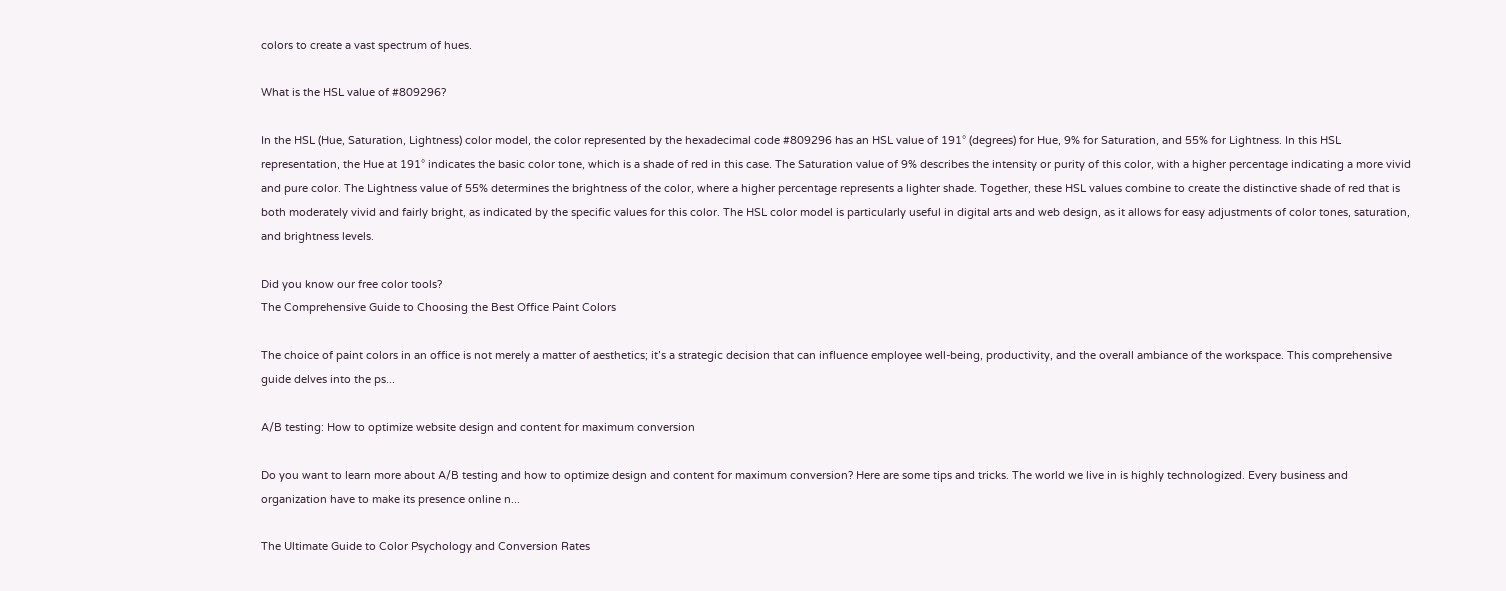colors to create a vast spectrum of hues.

What is the HSL value of #809296?

In the HSL (Hue, Saturation, Lightness) color model, the color represented by the hexadecimal code #809296 has an HSL value of 191° (degrees) for Hue, 9% for Saturation, and 55% for Lightness. In this HSL representation, the Hue at 191° indicates the basic color tone, which is a shade of red in this case. The Saturation value of 9% describes the intensity or purity of this color, with a higher percentage indicating a more vivid and pure color. The Lightness value of 55% determines the brightness of the color, where a higher percentage represents a lighter shade. Together, these HSL values combine to create the distinctive shade of red that is both moderately vivid and fairly bright, as indicated by the specific values for this color. The HSL color model is particularly useful in digital arts and web design, as it allows for easy adjustments of color tones, saturation, and brightness levels.

Did you know our free color tools?
The Comprehensive Guide to Choosing the Best Office Paint Colors

The choice of paint colors in an office is not merely a matter of aesthetics; it’s a strategic decision that can influence employee well-being, productivity, and the overall ambiance of the workspace. This comprehensive guide delves into the ps...

A/B testing: How to optimize website design and content for maximum conversion

Do you want to learn more about A/B testing and how to optimize design and content for maximum conversion? Here are some tips and tricks. The world we live in is highly technologized. Every business and organization have to make its presence online n...

The Ultimate Guide to Color Psychology and Conversion Rates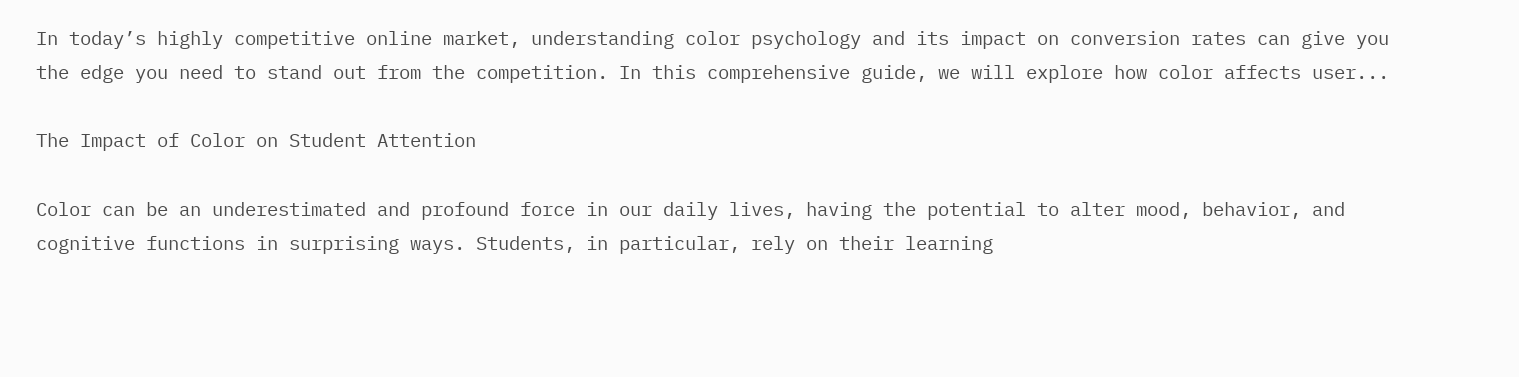In today’s highly competitive online market, understanding color psychology and its impact on conversion rates can give you the edge you need to stand out from the competition. In this comprehensive guide, we will explore how color affects user...

The Impact of Color on Student Attention

Color can be an underestimated and profound force in our daily lives, having the potential to alter mood, behavior, and cognitive functions in surprising ways. Students, in particular, rely on their learning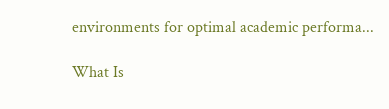environments for optimal academic performa...

What Is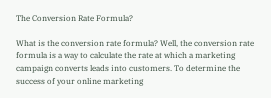The Conversion Rate Formula?

What is the conversion rate formula? Well, the conversion rate formula is a way to calculate the rate at which a marketing campaign converts leads into customers. To determine the success of your online marketing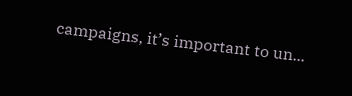campaigns, it’s important to un...